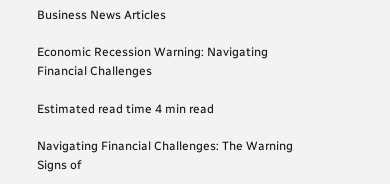Business News Articles

Economic Recession Warning: Navigating Financial Challenges

Estimated read time 4 min read

Navigating Financial Challenges: The Warning Signs of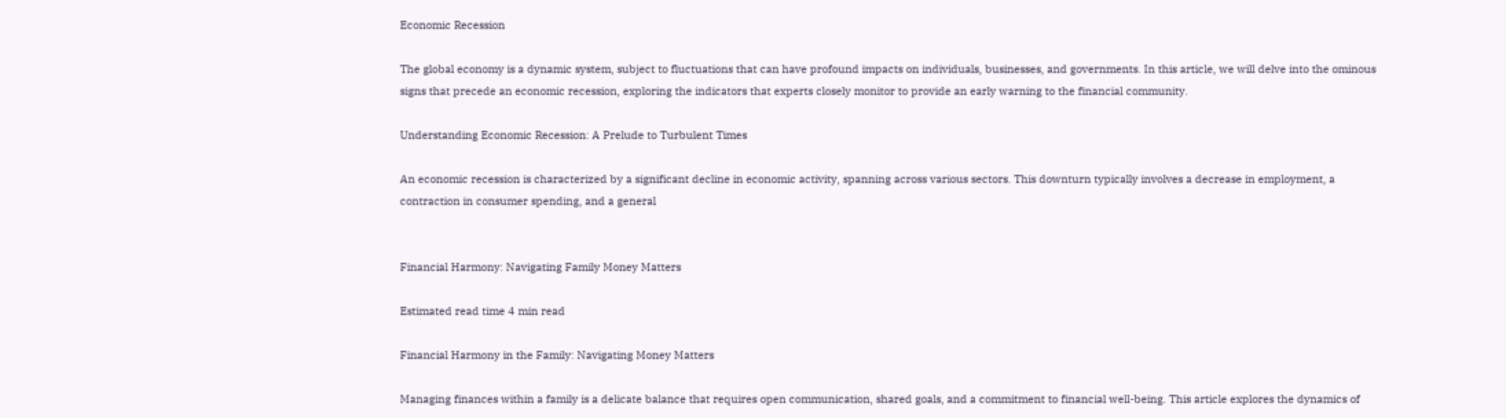Economic Recession

The global economy is a dynamic system, subject to fluctuations that can have profound impacts on individuals, businesses, and governments. In this article, we will delve into the ominous signs that precede an economic recession, exploring the indicators that experts closely monitor to provide an early warning to the financial community.

Understanding Economic Recession: A Prelude to Turbulent Times

An economic recession is characterized by a significant decline in economic activity, spanning across various sectors. This downturn typically involves a decrease in employment, a contraction in consumer spending, and a general


Financial Harmony: Navigating Family Money Matters

Estimated read time 4 min read

Financial Harmony in the Family: Navigating Money Matters

Managing finances within a family is a delicate balance that requires open communication, shared goals, and a commitment to financial well-being. This article explores the dynamics of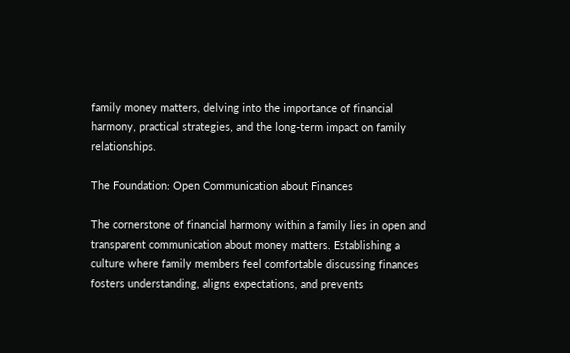family money matters, delving into the importance of financial harmony, practical strategies, and the long-term impact on family relationships.

The Foundation: Open Communication about Finances

The cornerstone of financial harmony within a family lies in open and transparent communication about money matters. Establishing a culture where family members feel comfortable discussing finances fosters understanding, aligns expectations, and prevents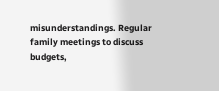misunderstandings. Regular family meetings to discuss budgets,